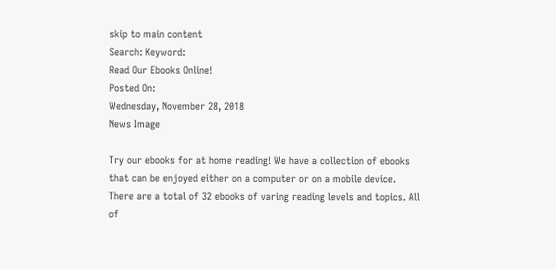skip to main content
Search: Keyword:
Read Our Ebooks Online!
Posted On:
Wednesday, November 28, 2018
News Image

Try our ebooks for at home reading! We have a collection of ebooks that can be enjoyed either on a computer or on a mobile device. There are a total of 32 ebooks of varing reading levels and topics. All of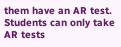them have an AR test. Students can only take AR tests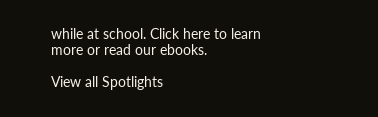while at school. Click here to learn more or read our ebooks.

View all Spotlights